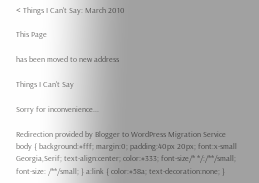< Things I Can't Say: March 2010

This Page

has been moved to new address

Things I Can't Say

Sorry for inconvenience...

Redirection provided by Blogger to WordPress Migration Service
body { background:#fff; margin:0; padding:40px 20px; font:x-small Georgia,Serif; text-align:center; color:#333; font-size/* */:/**/small; font-size: /**/small; } a:link { color:#58a; text-decoration:none; }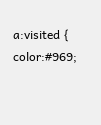a:visited { color:#969;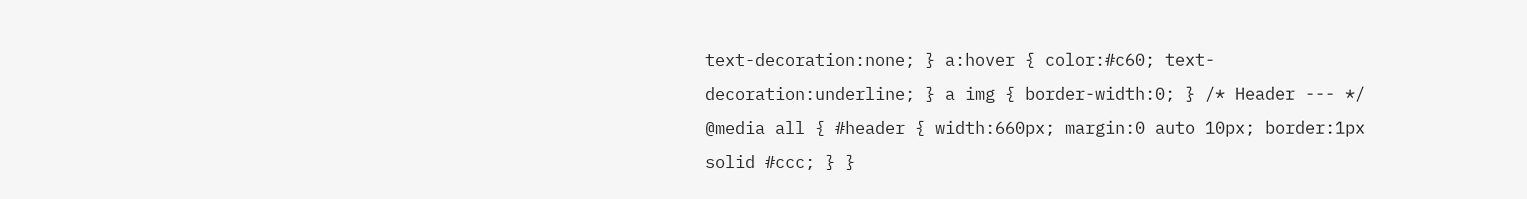text-decoration:none; } a:hover { color:#c60; text-decoration:underline; } a img { border-width:0; } /* Header --- */ @media all { #header { width:660px; margin:0 auto 10px; border:1px solid #ccc; } }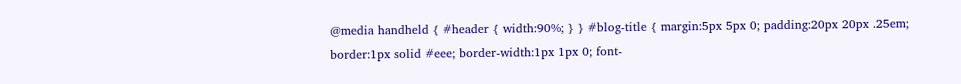@media handheld { #header { width:90%; } } #blog-title { margin:5px 5px 0; padding:20px 20px .25em; border:1px solid #eee; border-width:1px 1px 0; font-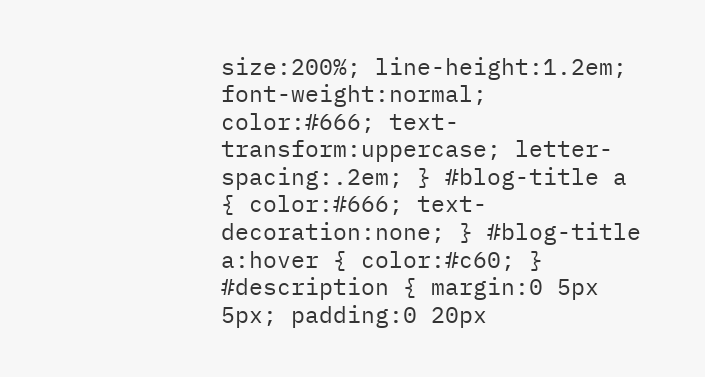size:200%; line-height:1.2em; font-weight:normal; color:#666; text-transform:uppercase; letter-spacing:.2em; } #blog-title a { color:#666; text-decoration:none; } #blog-title a:hover { color:#c60; } #description { margin:0 5px 5px; padding:0 20px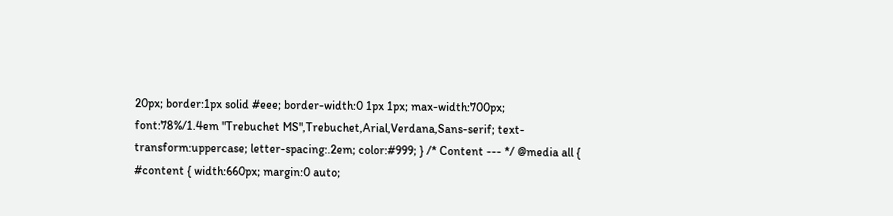20px; border:1px solid #eee; border-width:0 1px 1px; max-width:700px; font:78%/1.4em "Trebuchet MS",Trebuchet,Arial,Verdana,Sans-serif; text-transform:uppercase; letter-spacing:.2em; color:#999; } /* Content --- */ @media all { #content { width:660px; margin:0 auto;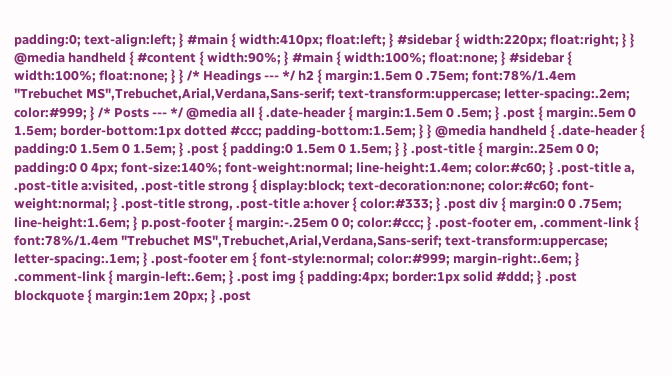padding:0; text-align:left; } #main { width:410px; float:left; } #sidebar { width:220px; float:right; } } @media handheld { #content { width:90%; } #main { width:100%; float:none; } #sidebar { width:100%; float:none; } } /* Headings --- */ h2 { margin:1.5em 0 .75em; font:78%/1.4em "Trebuchet MS",Trebuchet,Arial,Verdana,Sans-serif; text-transform:uppercase; letter-spacing:.2em; color:#999; } /* Posts --- */ @media all { .date-header { margin:1.5em 0 .5em; } .post { margin:.5em 0 1.5em; border-bottom:1px dotted #ccc; padding-bottom:1.5em; } } @media handheld { .date-header { padding:0 1.5em 0 1.5em; } .post { padding:0 1.5em 0 1.5em; } } .post-title { margin:.25em 0 0; padding:0 0 4px; font-size:140%; font-weight:normal; line-height:1.4em; color:#c60; } .post-title a, .post-title a:visited, .post-title strong { display:block; text-decoration:none; color:#c60; font-weight:normal; } .post-title strong, .post-title a:hover { color:#333; } .post div { margin:0 0 .75em; line-height:1.6em; } p.post-footer { margin:-.25em 0 0; color:#ccc; } .post-footer em, .comment-link { font:78%/1.4em "Trebuchet MS",Trebuchet,Arial,Verdana,Sans-serif; text-transform:uppercase; letter-spacing:.1em; } .post-footer em { font-style:normal; color:#999; margin-right:.6em; } .comment-link { margin-left:.6em; } .post img { padding:4px; border:1px solid #ddd; } .post blockquote { margin:1em 20px; } .post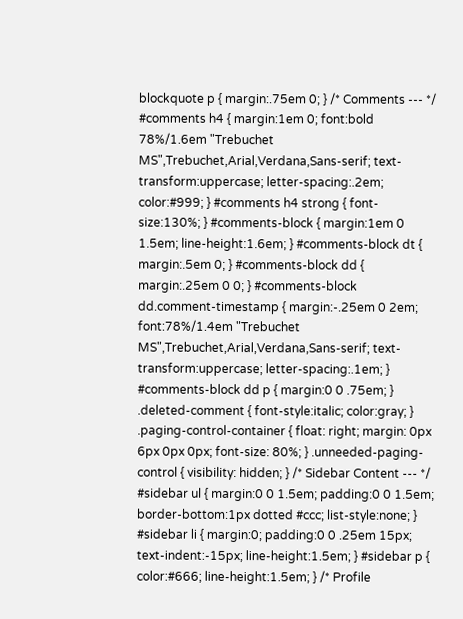blockquote p { margin:.75em 0; } /* Comments --- */ #comments h4 { margin:1em 0; font:bold 78%/1.6em "Trebuchet MS",Trebuchet,Arial,Verdana,Sans-serif; text-transform:uppercase; letter-spacing:.2em; color:#999; } #comments h4 strong { font-size:130%; } #comments-block { margin:1em 0 1.5em; line-height:1.6em; } #comments-block dt { margin:.5em 0; } #comments-block dd { margin:.25em 0 0; } #comments-block dd.comment-timestamp { margin:-.25em 0 2em; font:78%/1.4em "Trebuchet MS",Trebuchet,Arial,Verdana,Sans-serif; text-transform:uppercase; letter-spacing:.1em; } #comments-block dd p { margin:0 0 .75em; } .deleted-comment { font-style:italic; color:gray; } .paging-control-container { float: right; margin: 0px 6px 0px 0px; font-size: 80%; } .unneeded-paging-control { visibility: hidden; } /* Sidebar Content --- */ #sidebar ul { margin:0 0 1.5em; padding:0 0 1.5em; border-bottom:1px dotted #ccc; list-style:none; } #sidebar li { margin:0; padding:0 0 .25em 15px; text-indent:-15px; line-height:1.5em; } #sidebar p { color:#666; line-height:1.5em; } /* Profile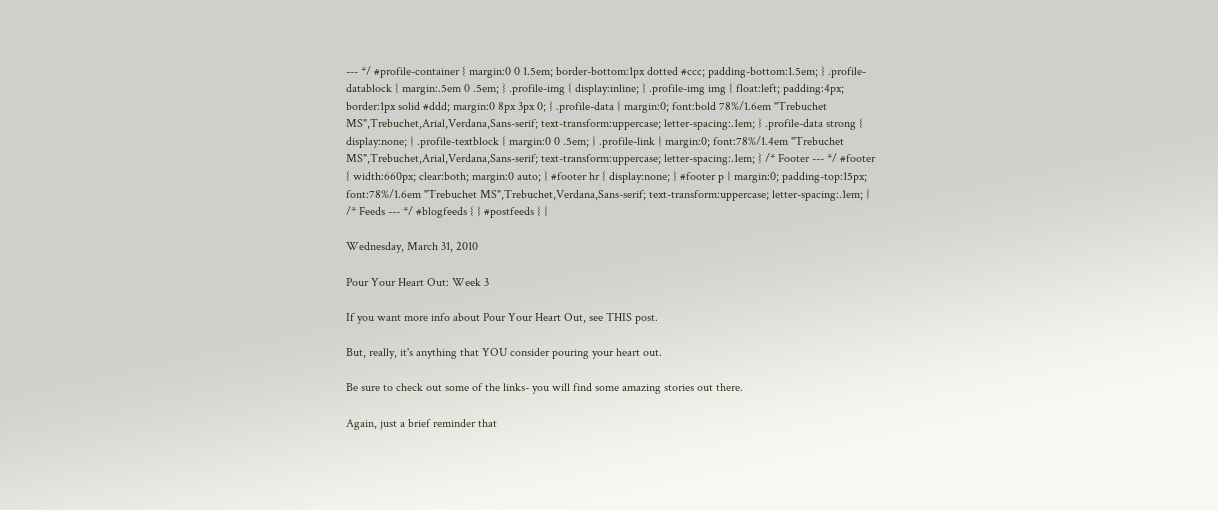--- */ #profile-container { margin:0 0 1.5em; border-bottom:1px dotted #ccc; padding-bottom:1.5em; } .profile-datablock { margin:.5em 0 .5em; } .profile-img { display:inline; } .profile-img img { float:left; padding:4px; border:1px solid #ddd; margin:0 8px 3px 0; } .profile-data { margin:0; font:bold 78%/1.6em "Trebuchet MS",Trebuchet,Arial,Verdana,Sans-serif; text-transform:uppercase; letter-spacing:.1em; } .profile-data strong { display:none; } .profile-textblock { margin:0 0 .5em; } .profile-link { margin:0; font:78%/1.4em "Trebuchet MS",Trebuchet,Arial,Verdana,Sans-serif; text-transform:uppercase; letter-spacing:.1em; } /* Footer --- */ #footer { width:660px; clear:both; margin:0 auto; } #footer hr { display:none; } #footer p { margin:0; padding-top:15px; font:78%/1.6em "Trebuchet MS",Trebuchet,Verdana,Sans-serif; text-transform:uppercase; letter-spacing:.1em; } /* Feeds --- */ #blogfeeds { } #postfeeds { }

Wednesday, March 31, 2010

Pour Your Heart Out: Week 3

If you want more info about Pour Your Heart Out, see THIS post.

But, really, it's anything that YOU consider pouring your heart out.

Be sure to check out some of the links- you will find some amazing stories out there.

Again, just a brief reminder that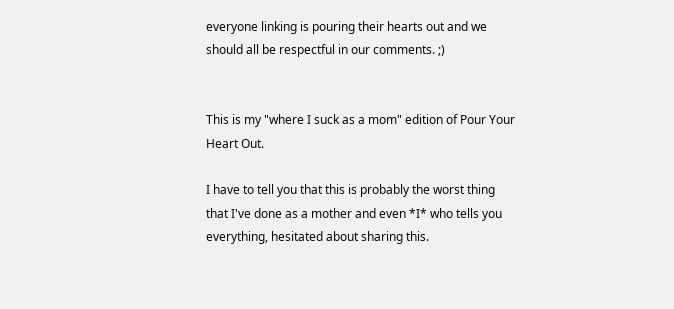everyone linking is pouring their hearts out and we should all be respectful in our comments. ;)


This is my "where I suck as a mom" edition of Pour Your Heart Out.

I have to tell you that this is probably the worst thing that I've done as a mother and even *I* who tells you everything, hesitated about sharing this.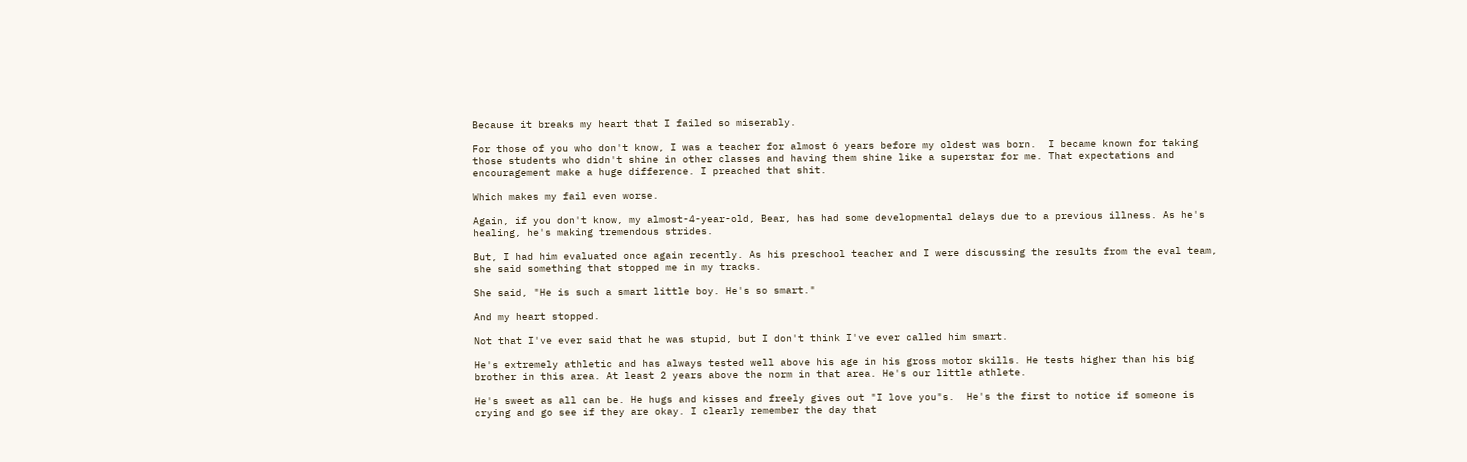Because it breaks my heart that I failed so miserably.

For those of you who don't know, I was a teacher for almost 6 years before my oldest was born.  I became known for taking those students who didn't shine in other classes and having them shine like a superstar for me. That expectations and encouragement make a huge difference. I preached that shit.

Which makes my fail even worse.

Again, if you don't know, my almost-4-year-old, Bear, has had some developmental delays due to a previous illness. As he's healing, he's making tremendous strides.

But, I had him evaluated once again recently. As his preschool teacher and I were discussing the results from the eval team, she said something that stopped me in my tracks.

She said, "He is such a smart little boy. He's so smart."

And my heart stopped.

Not that I've ever said that he was stupid, but I don't think I've ever called him smart.

He's extremely athletic and has always tested well above his age in his gross motor skills. He tests higher than his big brother in this area. At least 2 years above the norm in that area. He's our little athlete.

He's sweet as all can be. He hugs and kisses and freely gives out "I love you"s.  He's the first to notice if someone is crying and go see if they are okay. I clearly remember the day that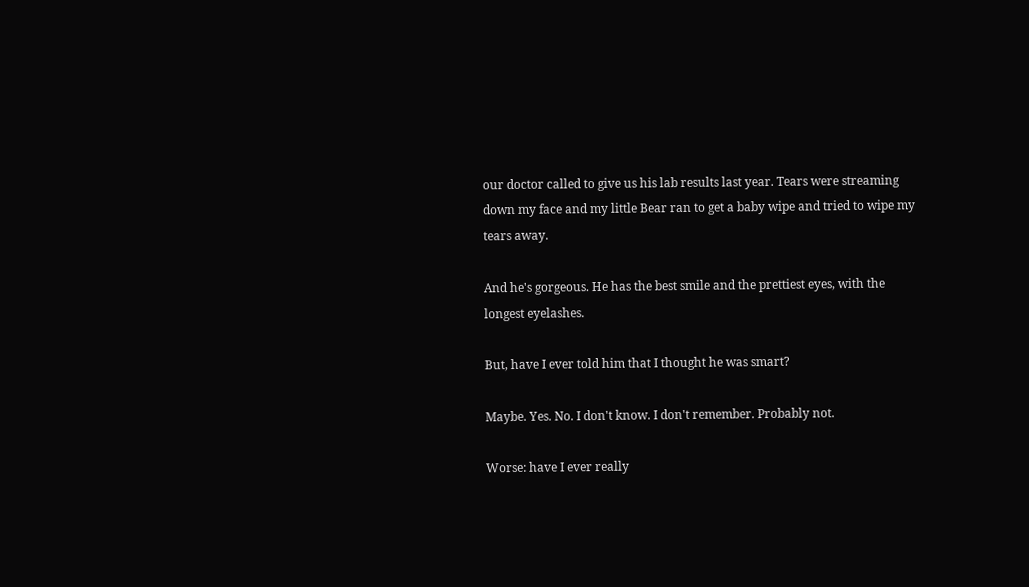our doctor called to give us his lab results last year. Tears were streaming down my face and my little Bear ran to get a baby wipe and tried to wipe my tears away.

And he's gorgeous. He has the best smile and the prettiest eyes, with the longest eyelashes.

But, have I ever told him that I thought he was smart?

Maybe. Yes. No. I don't know. I don't remember. Probably not.

Worse: have I ever really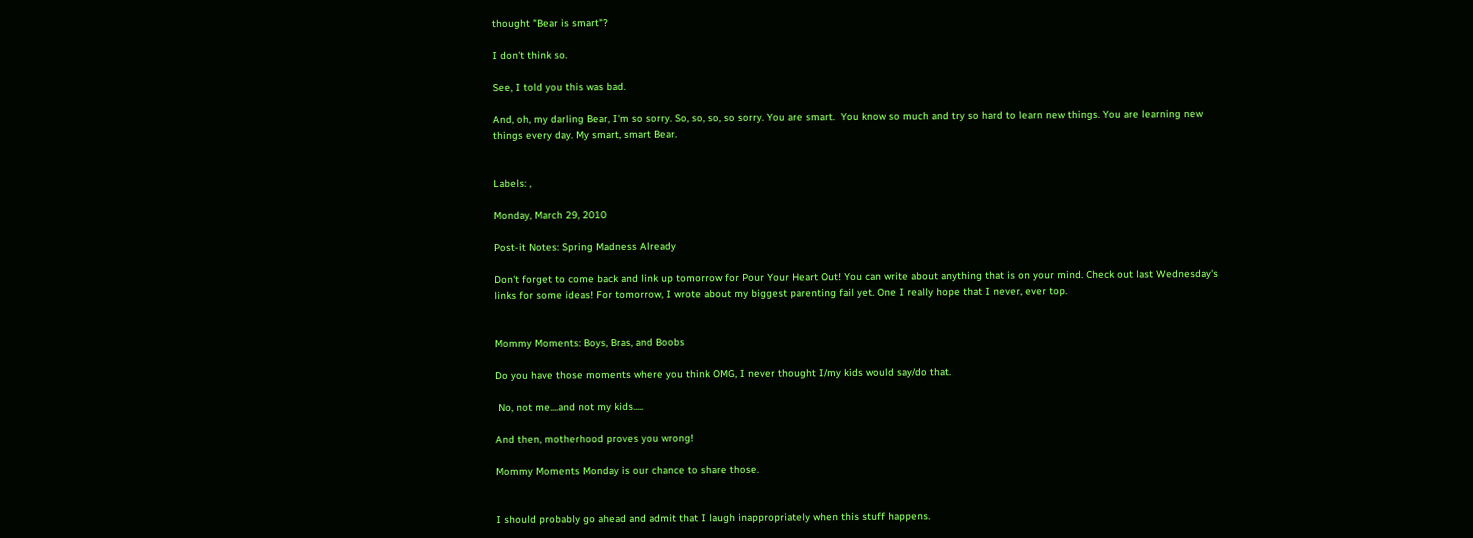thought "Bear is smart"?

I don't think so.

See, I told you this was bad.

And, oh, my darling Bear, I'm so sorry. So, so, so, so sorry. You are smart.  You know so much and try so hard to learn new things. You are learning new things every day. My smart, smart Bear.


Labels: ,

Monday, March 29, 2010

Post-it Notes: Spring Madness Already

Don't forget to come back and link up tomorrow for Pour Your Heart Out! You can write about anything that is on your mind. Check out last Wednesday's links for some ideas! For tomorrow, I wrote about my biggest parenting fail yet. One I really hope that I never, ever top.


Mommy Moments: Boys, Bras, and Boobs

Do you have those moments where you think OMG, I never thought I/my kids would say/do that.

 No, not me....and not my kids.....

And then, motherhood proves you wrong!

Mommy Moments Monday is our chance to share those.


I should probably go ahead and admit that I laugh inappropriately when this stuff happens.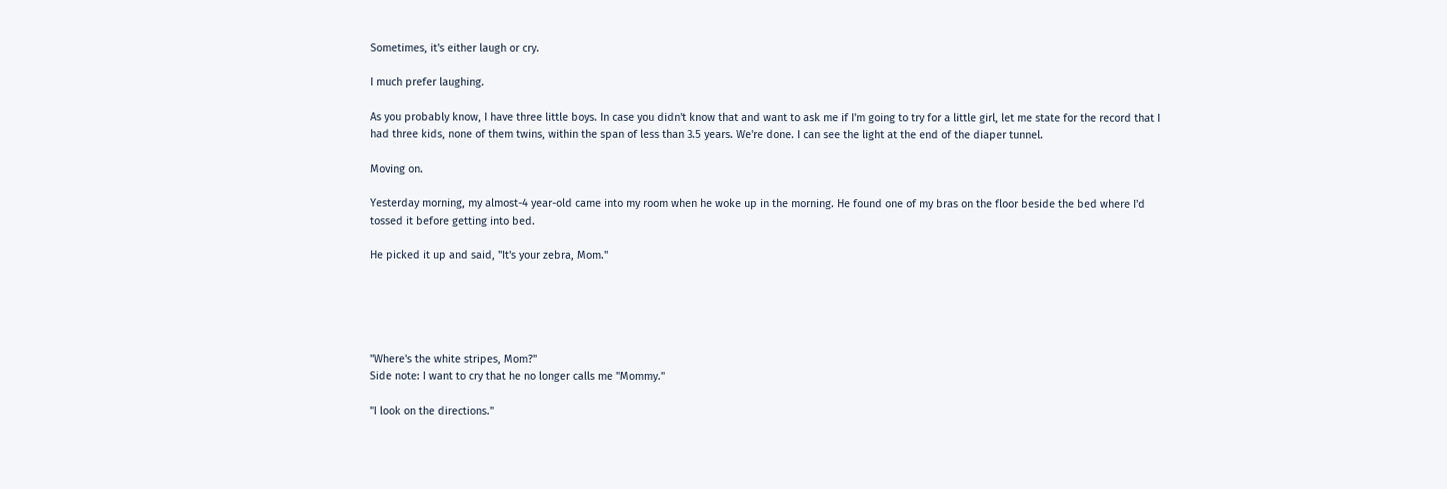Sometimes, it's either laugh or cry.

I much prefer laughing.

As you probably know, I have three little boys. In case you didn't know that and want to ask me if I'm going to try for a little girl, let me state for the record that I had three kids, none of them twins, within the span of less than 3.5 years. We're done. I can see the light at the end of the diaper tunnel.

Moving on.

Yesterday morning, my almost-4 year-old came into my room when he woke up in the morning. He found one of my bras on the floor beside the bed where I'd tossed it before getting into bed.

He picked it up and said, "It's your zebra, Mom."





"Where's the white stripes, Mom?"
Side note: I want to cry that he no longer calls me "Mommy."

"I look on the directions."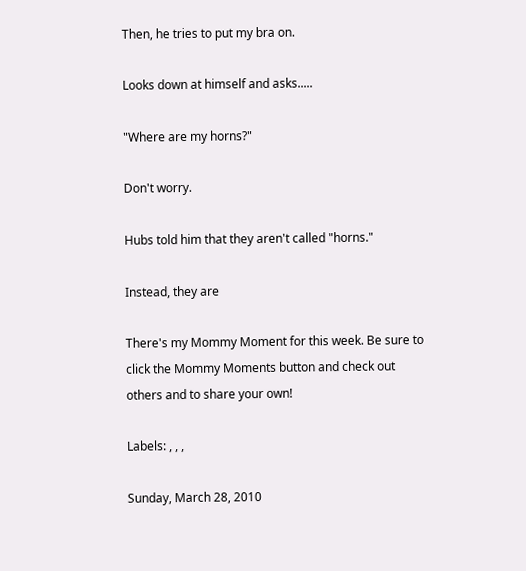Then, he tries to put my bra on.

Looks down at himself and asks.....

"Where are my horns?"

Don't worry.

Hubs told him that they aren't called "horns."

Instead, they are

There's my Mommy Moment for this week. Be sure to click the Mommy Moments button and check out others and to share your own!

Labels: , , ,

Sunday, March 28, 2010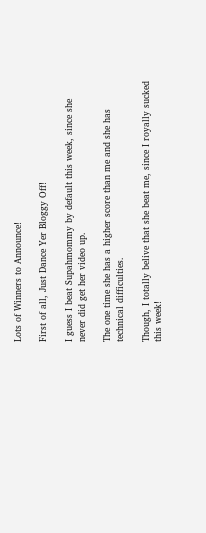Lots of Winners to Announce!

First of all, Just Dance Yer Bloggy Off!

I guess I beat Supahmommy by default this week, since she never did get her video up.

The one time she has a higher score than me and she has technical difficulties.

Though, I totally belive that she beat me, since I royally sucked this week!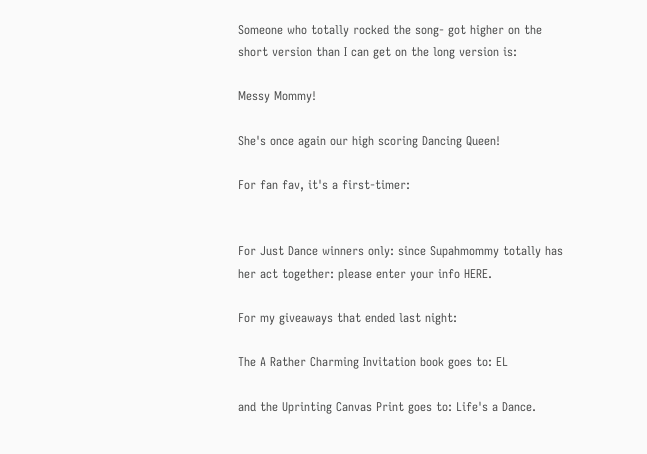Someone who totally rocked the song- got higher on the short version than I can get on the long version is:

Messy Mommy!

She's once again our high scoring Dancing Queen!

For fan fav, it's a first-timer:


For Just Dance winners only: since Supahmommy totally has her act together: please enter your info HERE.

For my giveaways that ended last night:

The A Rather Charming Invitation book goes to: EL

and the Uprinting Canvas Print goes to: Life's a Dance.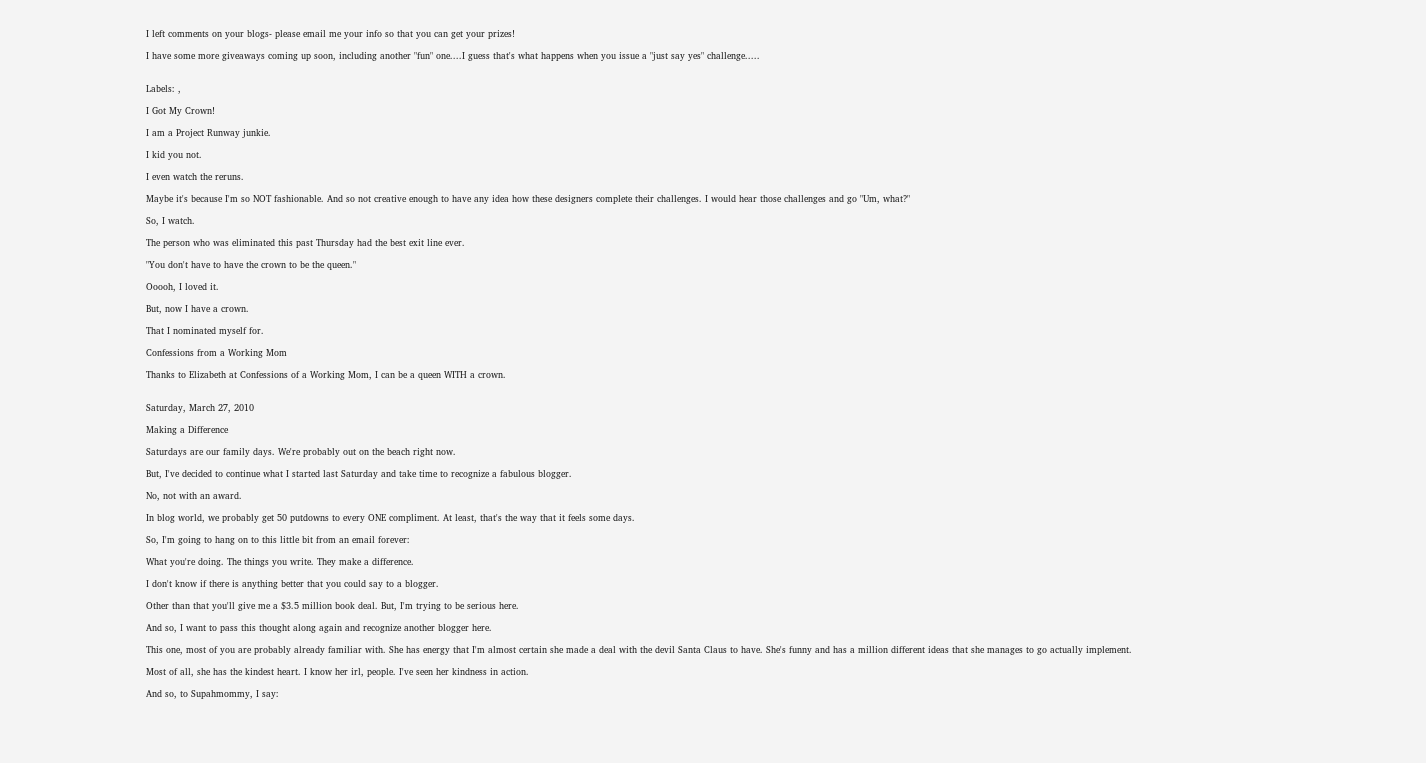I left comments on your blogs- please email me your info so that you can get your prizes!

I have some more giveaways coming up soon, including another "fun" one....I guess that's what happens when you issue a "just say yes" challenge.....


Labels: ,

I Got My Crown!

I am a Project Runway junkie.

I kid you not.

I even watch the reruns.

Maybe it's because I'm so NOT fashionable. And so not creative enough to have any idea how these designers complete their challenges. I would hear those challenges and go "Um, what?"

So, I watch.

The person who was eliminated this past Thursday had the best exit line ever.

"You don't have to have the crown to be the queen."

Ooooh, I loved it.

But, now I have a crown.

That I nominated myself for.

Confessions from a Working Mom

Thanks to Elizabeth at Confessions of a Working Mom, I can be a queen WITH a crown.


Saturday, March 27, 2010

Making a Difference

Saturdays are our family days. We're probably out on the beach right now.

But, I've decided to continue what I started last Saturday and take time to recognize a fabulous blogger.

No, not with an award.

In blog world, we probably get 50 putdowns to every ONE compliment. At least, that's the way that it feels some days.

So, I'm going to hang on to this little bit from an email forever:

What you're doing. The things you write. They make a difference.

I don't know if there is anything better that you could say to a blogger.

Other than that you'll give me a $3.5 million book deal. But, I'm trying to be serious here.

And so, I want to pass this thought along again and recognize another blogger here.

This one, most of you are probably already familiar with. She has energy that I'm almost certain she made a deal with the devil Santa Claus to have. She's funny and has a million different ideas that she manages to go actually implement.

Most of all, she has the kindest heart. I know her irl, people. I've seen her kindness in action.

And so, to Supahmommy, I say: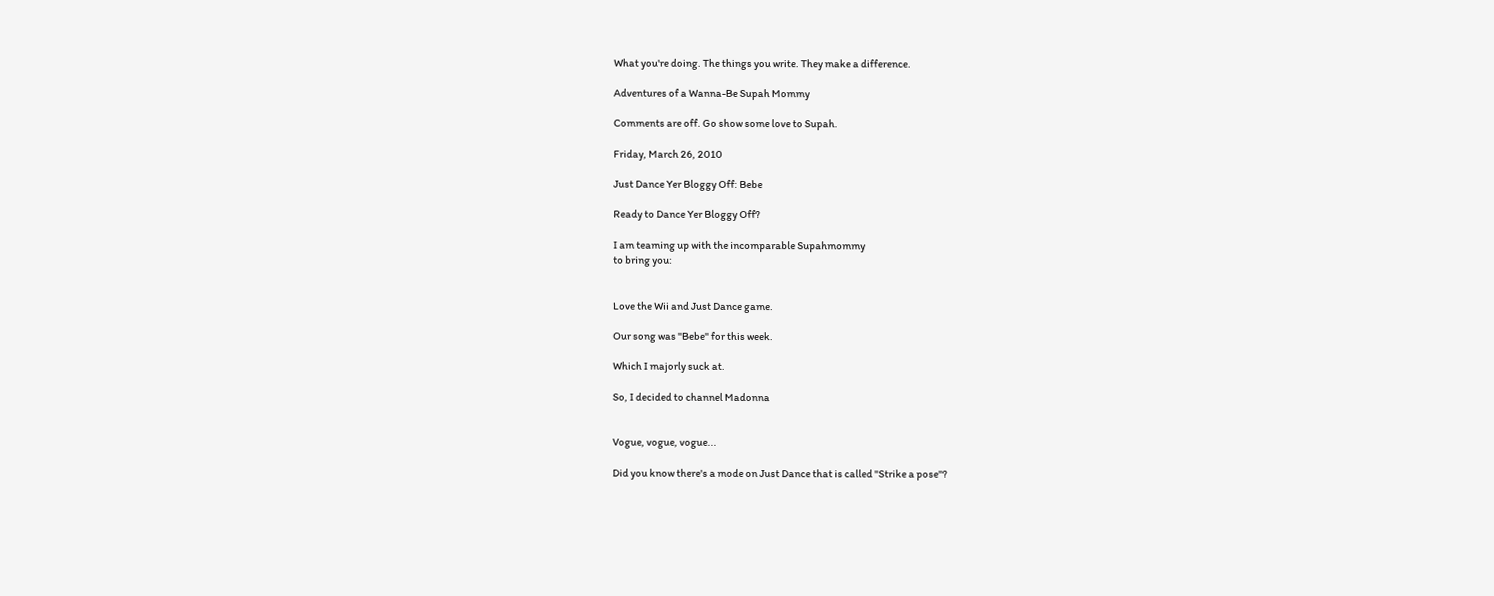What you're doing. The things you write. They make a difference.

Adventures of a Wanna-Be Supah Mommy

Comments are off. Go show some love to Supah.

Friday, March 26, 2010

Just Dance Yer Bloggy Off: Bebe

Ready to Dance Yer Bloggy Off?

I am teaming up with the incomparable Supahmommy
to bring you:


Love the Wii and Just Dance game.

Our song was "Bebe" for this week.

Which I majorly suck at.

So, I decided to channel Madonna


Vogue, vogue, vogue...

Did you know there's a mode on Just Dance that is called "Strike a pose"?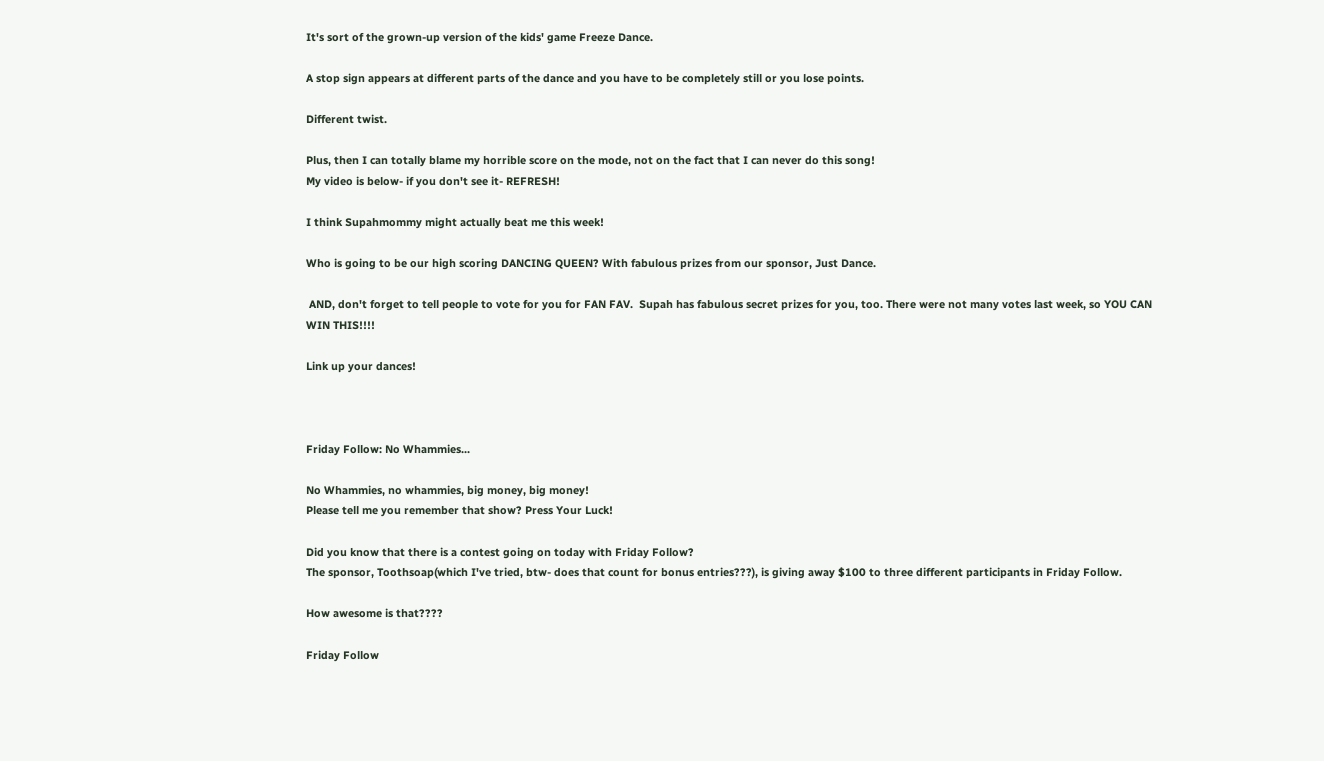It's sort of the grown-up version of the kids' game Freeze Dance.

A stop sign appears at different parts of the dance and you have to be completely still or you lose points.

Different twist.

Plus, then I can totally blame my horrible score on the mode, not on the fact that I can never do this song!
My video is below- if you don't see it- REFRESH!

I think Supahmommy might actually beat me this week!

Who is going to be our high scoring DANCING QUEEN? With fabulous prizes from our sponsor, Just Dance.

 AND, don't forget to tell people to vote for you for FAN FAV.  Supah has fabulous secret prizes for you, too. There were not many votes last week, so YOU CAN WIN THIS!!!!

Link up your dances!



Friday Follow: No Whammies...

No Whammies, no whammies, big money, big money!
Please tell me you remember that show? Press Your Luck!

Did you know that there is a contest going on today with Friday Follow?
The sponsor, Toothsoap(which I've tried, btw- does that count for bonus entries???), is giving away $100 to three different participants in Friday Follow.

How awesome is that????

Friday Follow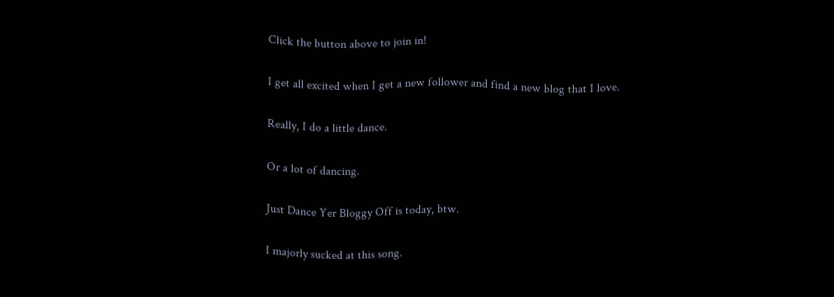Click the button above to join in!

I get all excited when I get a new follower and find a new blog that I love.

Really, I do a little dance.

Or a lot of dancing.

Just Dance Yer Bloggy Off is today, btw.

I majorly sucked at this song.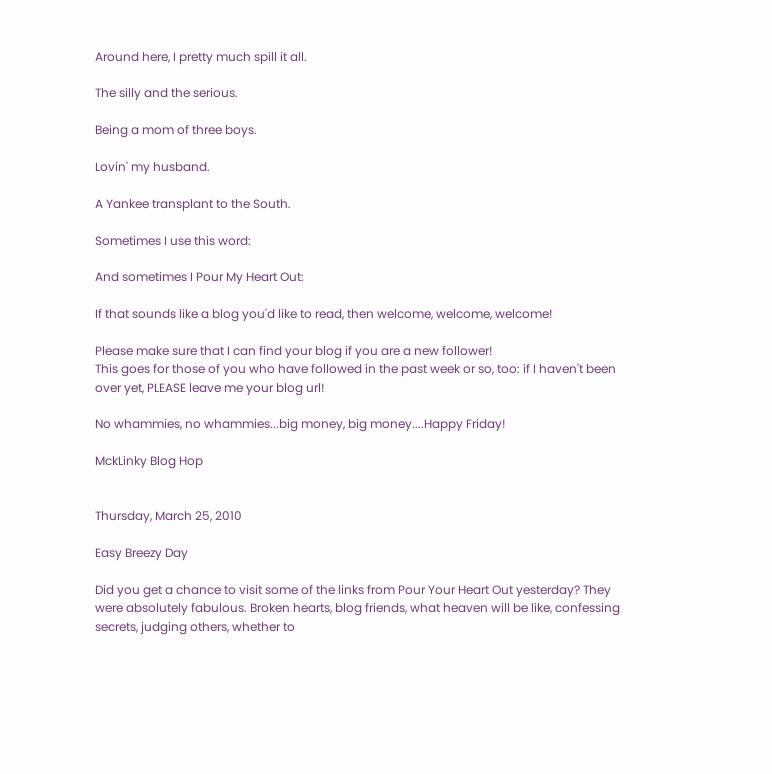Around here, I pretty much spill it all.

The silly and the serious.

Being a mom of three boys.

Lovin' my husband.

A Yankee transplant to the South.

Sometimes I use this word:

And sometimes I Pour My Heart Out:

If that sounds like a blog you'd like to read, then welcome, welcome, welcome!

Please make sure that I can find your blog if you are a new follower!
This goes for those of you who have followed in the past week or so, too: if I haven't been over yet, PLEASE leave me your blog url!

No whammies, no whammies...big money, big money....Happy Friday!

MckLinky Blog Hop


Thursday, March 25, 2010

Easy Breezy Day

Did you get a chance to visit some of the links from Pour Your Heart Out yesterday? They were absolutely fabulous. Broken hearts, blog friends, what heaven will be like, confessing secrets, judging others, whether to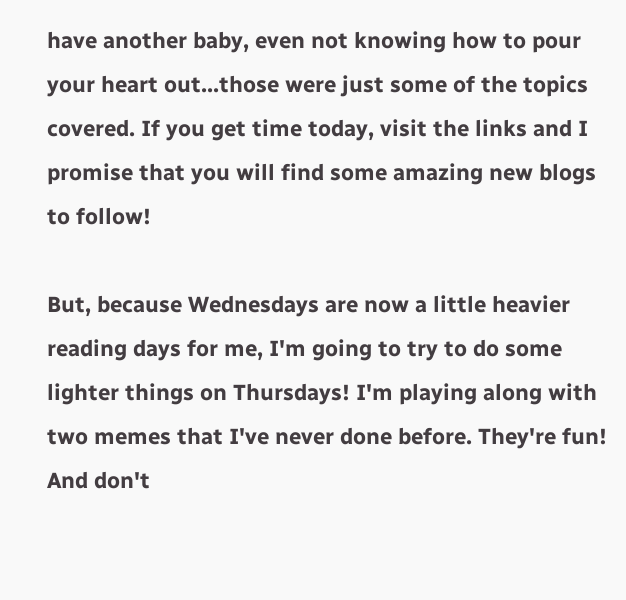have another baby, even not knowing how to pour your heart out...those were just some of the topics covered. If you get time today, visit the links and I promise that you will find some amazing new blogs to follow!

But, because Wednesdays are now a little heavier reading days for me, I'm going to try to do some lighter things on Thursdays! I'm playing along with two memes that I've never done before. They're fun! And don't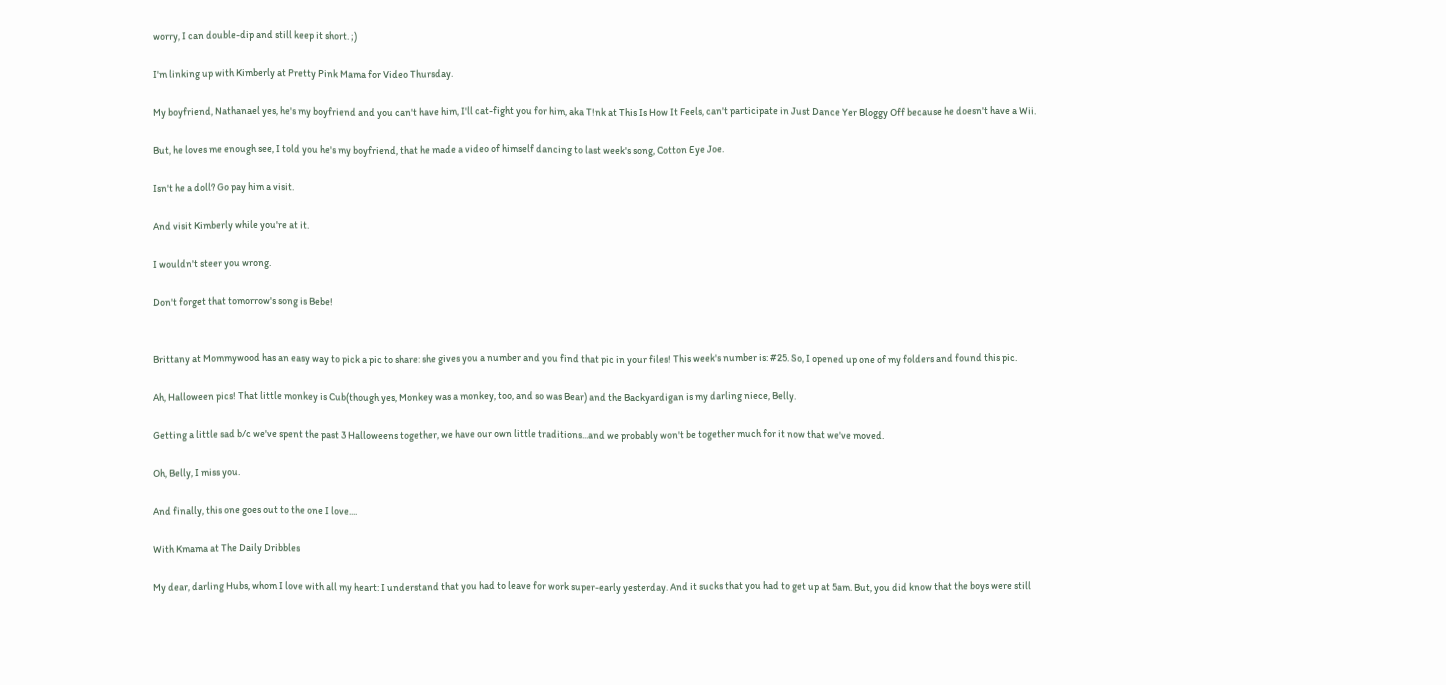worry, I can double-dip and still keep it short. ;)

I'm linking up with Kimberly at Pretty Pink Mama for Video Thursday.

My boyfriend, Nathanael yes, he's my boyfriend and you can't have him, I'll cat-fight you for him, aka T!nk at This Is How It Feels, can't participate in Just Dance Yer Bloggy Off because he doesn't have a Wii.

But, he loves me enough see, I told you he's my boyfriend, that he made a video of himself dancing to last week's song, Cotton Eye Joe.

Isn't he a doll? Go pay him a visit.

And visit Kimberly while you're at it.

I wouldn't steer you wrong.

Don't forget that tomorrow's song is Bebe!


Brittany at Mommywood has an easy way to pick a pic to share: she gives you a number and you find that pic in your files! This week's number is: #25. So, I opened up one of my folders and found this pic.

Ah, Halloween pics! That little monkey is Cub(though yes, Monkey was a monkey, too, and so was Bear) and the Backyardigan is my darling niece, Belly.

Getting a little sad b/c we've spent the past 3 Halloweens together, we have our own little traditions...and we probably won't be together much for it now that we've moved.

Oh, Belly, I miss you.

And finally, this one goes out to the one I love....

With Kmama at The Daily Dribbles

My dear, darling Hubs, whom I love with all my heart: I understand that you had to leave for work super-early yesterday. And it sucks that you had to get up at 5am. But, you did know that the boys were still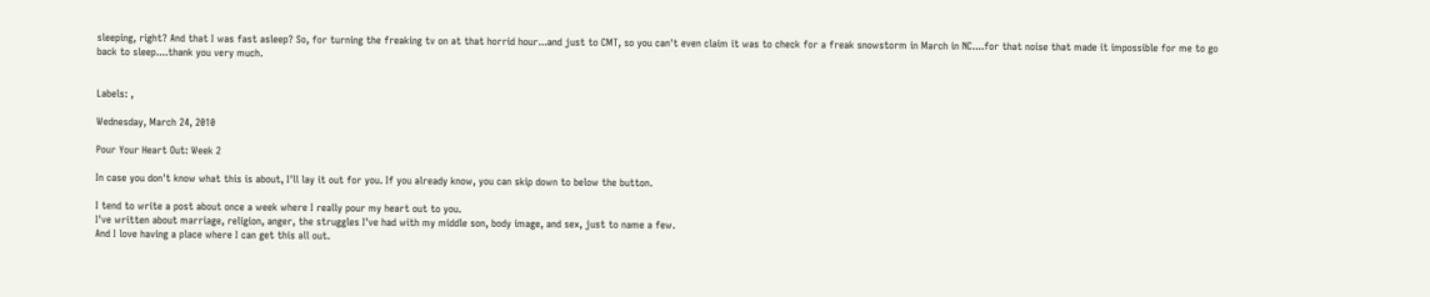sleeping, right? And that I was fast asleep? So, for turning the freaking tv on at that horrid hour...and just to CMT, so you can't even claim it was to check for a freak snowstorm in March in NC....for that noise that made it impossible for me to go back to sleep....thank you very much.


Labels: ,

Wednesday, March 24, 2010

Pour Your Heart Out: Week 2

In case you don't know what this is about, I'll lay it out for you. If you already know, you can skip down to below the button.

I tend to write a post about once a week where I really pour my heart out to you.
I've written about marriage, religion, anger, the struggles I've had with my middle son, body image, and sex, just to name a few.
And I love having a place where I can get this all out.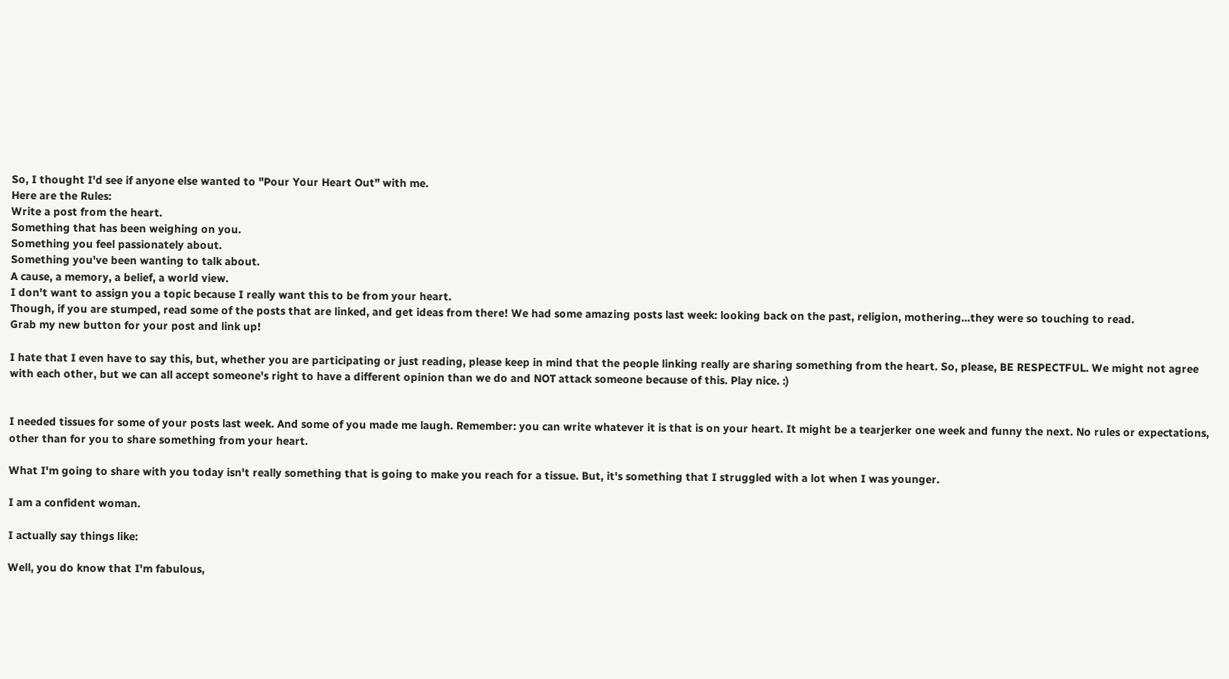So, I thought I'd see if anyone else wanted to "Pour Your Heart Out" with me.
Here are the Rules:
Write a post from the heart.
Something that has been weighing on you.
Something you feel passionately about.
Something you've been wanting to talk about.
A cause, a memory, a belief, a world view.
I don't want to assign you a topic because I really want this to be from your heart.
Though, if you are stumped, read some of the posts that are linked, and get ideas from there! We had some amazing posts last week: looking back on the past, religion, mothering...they were so touching to read.
Grab my new button for your post and link up!

I hate that I even have to say this, but, whether you are participating or just reading, please keep in mind that the people linking really are sharing something from the heart. So, please, BE RESPECTFUL. We might not agree with each other, but we can all accept someone's right to have a different opinion than we do and NOT attack someone because of this. Play nice. :)


I needed tissues for some of your posts last week. And some of you made me laugh. Remember: you can write whatever it is that is on your heart. It might be a tearjerker one week and funny the next. No rules or expectations, other than for you to share something from your heart.

What I'm going to share with you today isn't really something that is going to make you reach for a tissue. But, it's something that I struggled with a lot when I was younger.

I am a confident woman.

I actually say things like:

Well, you do know that I'm fabulous,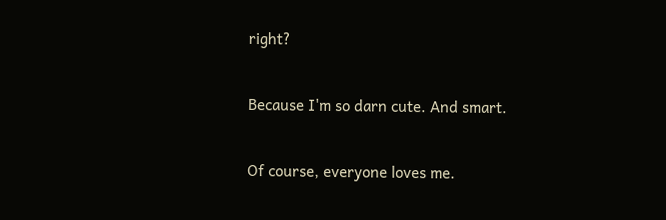right?


Because I'm so darn cute. And smart.


Of course, everyone loves me.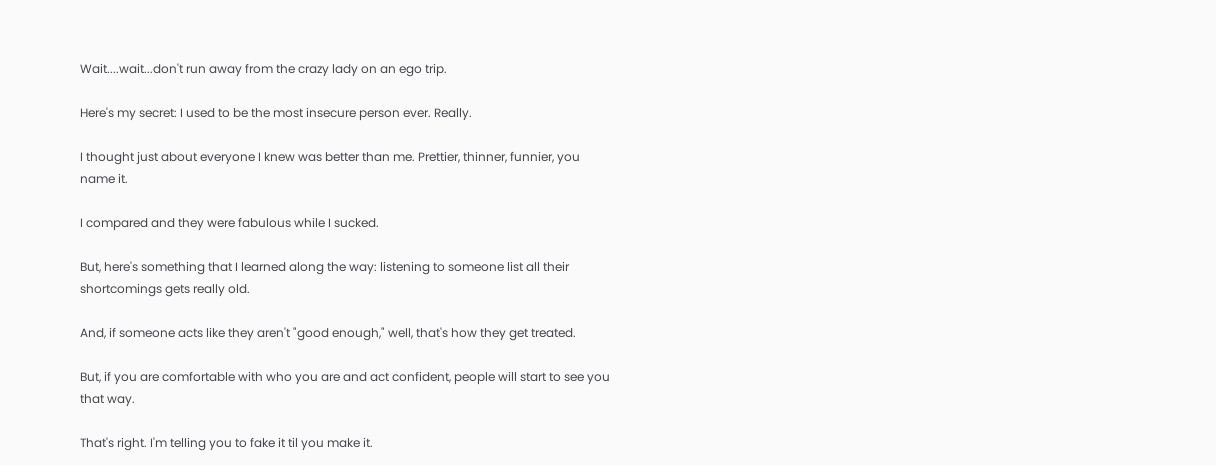Wait....wait...don't run away from the crazy lady on an ego trip.

Here's my secret: I used to be the most insecure person ever. Really.

I thought just about everyone I knew was better than me. Prettier, thinner, funnier, you name it.

I compared and they were fabulous while I sucked.

But, here's something that I learned along the way: listening to someone list all their shortcomings gets really old.

And, if someone acts like they aren't "good enough," well, that's how they get treated.

But, if you are comfortable with who you are and act confident, people will start to see you that way.

That's right. I'm telling you to fake it til you make it.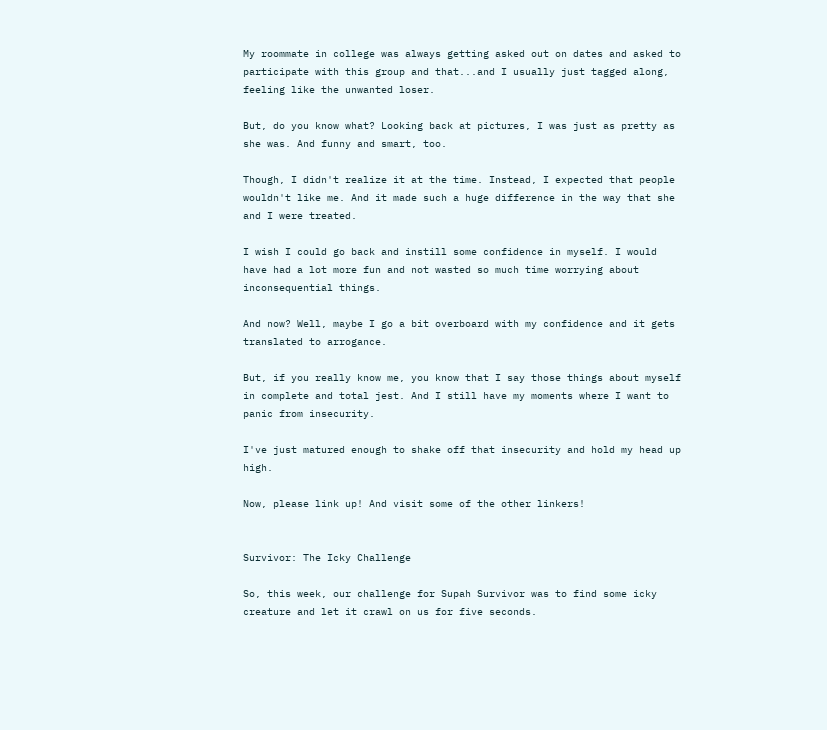My roommate in college was always getting asked out on dates and asked to participate with this group and that...and I usually just tagged along, feeling like the unwanted loser.

But, do you know what? Looking back at pictures, I was just as pretty as she was. And funny and smart, too.

Though, I didn't realize it at the time. Instead, I expected that people wouldn't like me. And it made such a huge difference in the way that she and I were treated.

I wish I could go back and instill some confidence in myself. I would have had a lot more fun and not wasted so much time worrying about inconsequential things.

And now? Well, maybe I go a bit overboard with my confidence and it gets translated to arrogance.

But, if you really know me, you know that I say those things about myself in complete and total jest. And I still have my moments where I want to panic from insecurity.

I've just matured enough to shake off that insecurity and hold my head up high.

Now, please link up! And visit some of the other linkers!


Survivor: The Icky Challenge

So, this week, our challenge for Supah Survivor was to find some icky creature and let it crawl on us for five seconds.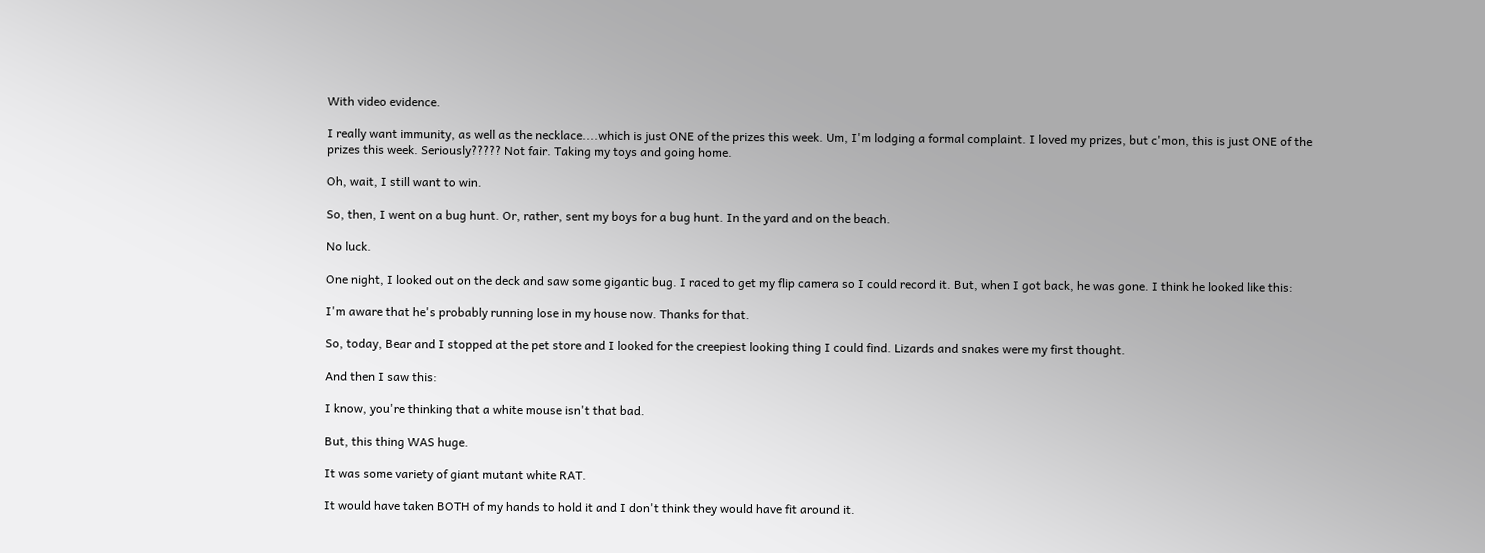With video evidence.

I really want immunity, as well as the necklace....which is just ONE of the prizes this week. Um, I'm lodging a formal complaint. I loved my prizes, but c'mon, this is just ONE of the prizes this week. Seriously????? Not fair. Taking my toys and going home.

Oh, wait, I still want to win.

So, then, I went on a bug hunt. Or, rather, sent my boys for a bug hunt. In the yard and on the beach.

No luck.

One night, I looked out on the deck and saw some gigantic bug. I raced to get my flip camera so I could record it. But, when I got back, he was gone. I think he looked like this:

I'm aware that he's probably running lose in my house now. Thanks for that.

So, today, Bear and I stopped at the pet store and I looked for the creepiest looking thing I could find. Lizards and snakes were my first thought.

And then I saw this:

I know, you're thinking that a white mouse isn't that bad.

But, this thing WAS huge.

It was some variety of giant mutant white RAT.

It would have taken BOTH of my hands to hold it and I don't think they would have fit around it.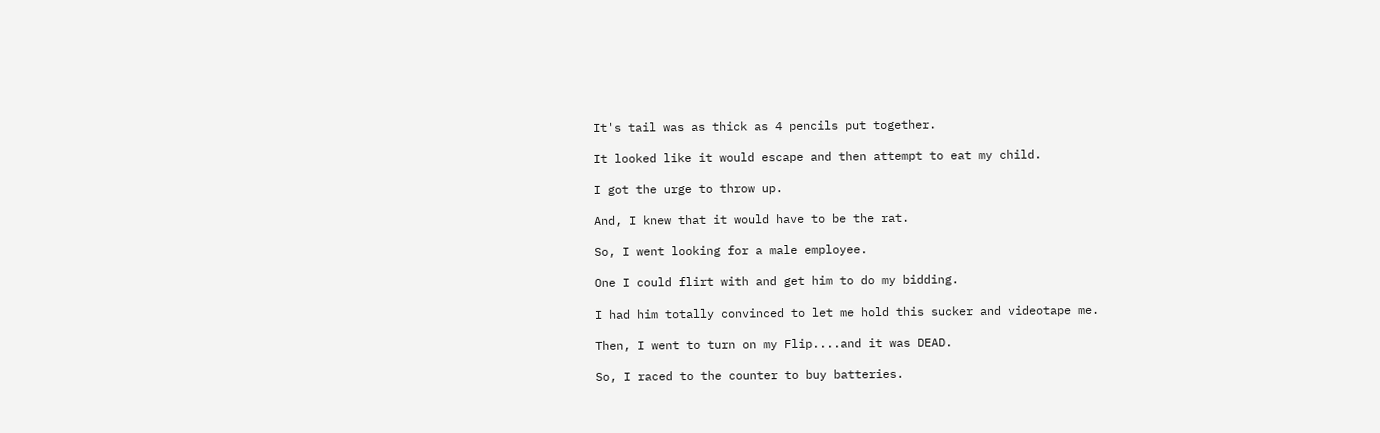It's tail was as thick as 4 pencils put together.

It looked like it would escape and then attempt to eat my child.

I got the urge to throw up.

And, I knew that it would have to be the rat.

So, I went looking for a male employee.

One I could flirt with and get him to do my bidding.

I had him totally convinced to let me hold this sucker and videotape me.

Then, I went to turn on my Flip....and it was DEAD.

So, I raced to the counter to buy batteries.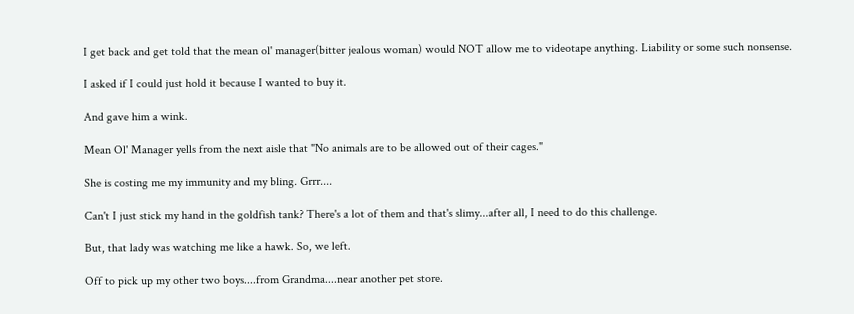I get back and get told that the mean ol' manager(bitter jealous woman) would NOT allow me to videotape anything. Liability or some such nonsense.

I asked if I could just hold it because I wanted to buy it.

And gave him a wink.

Mean Ol' Manager yells from the next aisle that "No animals are to be allowed out of their cages."

She is costing me my immunity and my bling. Grrr....

Can't I just stick my hand in the goldfish tank? There's a lot of them and that's slimy...after all, I need to do this challenge.

But, that lady was watching me like a hawk. So, we left.

Off to pick up my other two boys....from Grandma....near another pet store.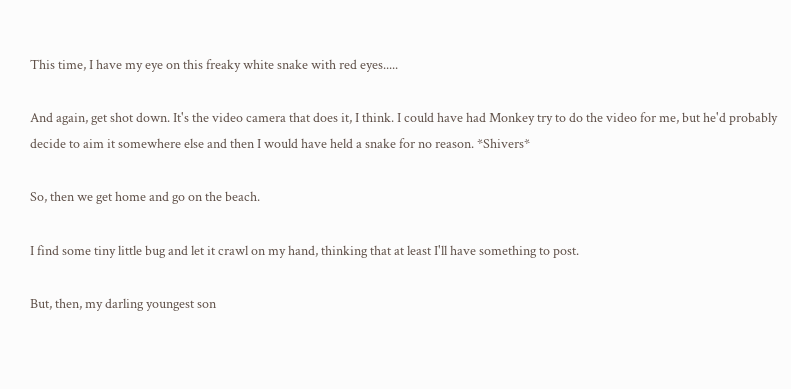This time, I have my eye on this freaky white snake with red eyes.....

And again, get shot down. It's the video camera that does it, I think. I could have had Monkey try to do the video for me, but he'd probably decide to aim it somewhere else and then I would have held a snake for no reason. *Shivers*

So, then we get home and go on the beach.

I find some tiny little bug and let it crawl on my hand, thinking that at least I'll have something to post.

But, then, my darling youngest son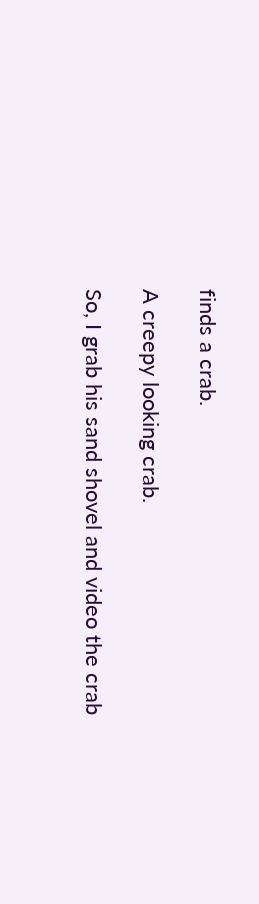finds a crab.

A creepy looking crab.

So, I grab his sand shovel and video the crab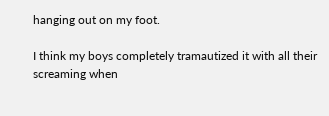hanging out on my foot.

I think my boys completely tramautized it with all their screaming when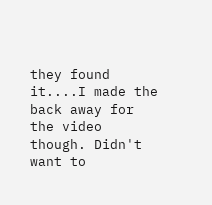they found it....I made the back away for the video though. Didn't want to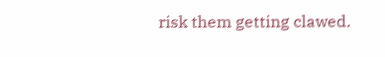risk them getting clawed.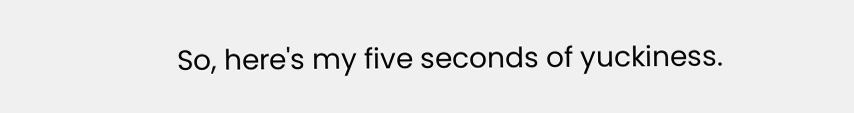So, here's my five seconds of yuckiness.